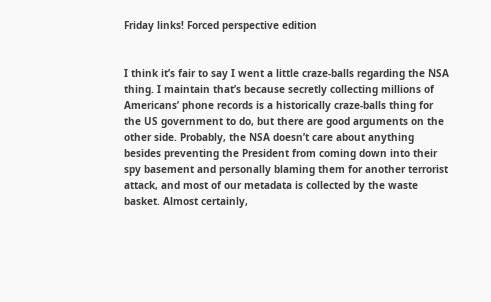Friday links! Forced perspective edition


I think it’s fair to say I went a little craze-balls regarding the NSA thing. I maintain that’s because secretly collecting millions of Americans’ phone records is a historically craze-balls thing for the US government to do, but there are good arguments on the other side. Probably, the NSA doesn’t care about anything besides preventing the President from coming down into their spy basement and personally blaming them for another terrorist attack, and most of our metadata is collected by the waste basket. Almost certainly,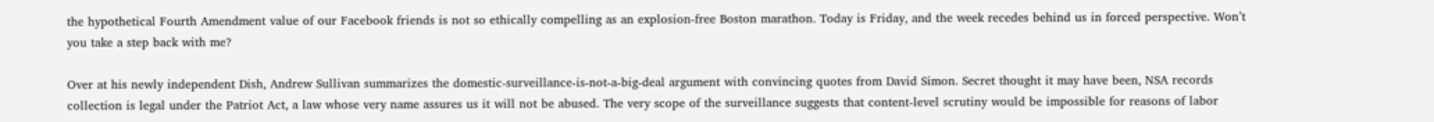the hypothetical Fourth Amendment value of our Facebook friends is not so ethically compelling as an explosion-free Boston marathon. Today is Friday, and the week recedes behind us in forced perspective. Won’t you take a step back with me?

Over at his newly independent Dish, Andrew Sullivan summarizes the domestic-surveillance-is-not-a-big-deal argument with convincing quotes from David Simon. Secret thought it may have been, NSA records collection is legal under the Patriot Act, a law whose very name assures us it will not be abused. The very scope of the surveillance suggests that content-level scrutiny would be impossible for reasons of labor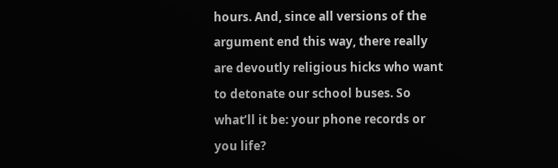hours. And, since all versions of the argument end this way, there really are devoutly religious hicks who want to detonate our school buses. So what’ll it be: your phone records or you life?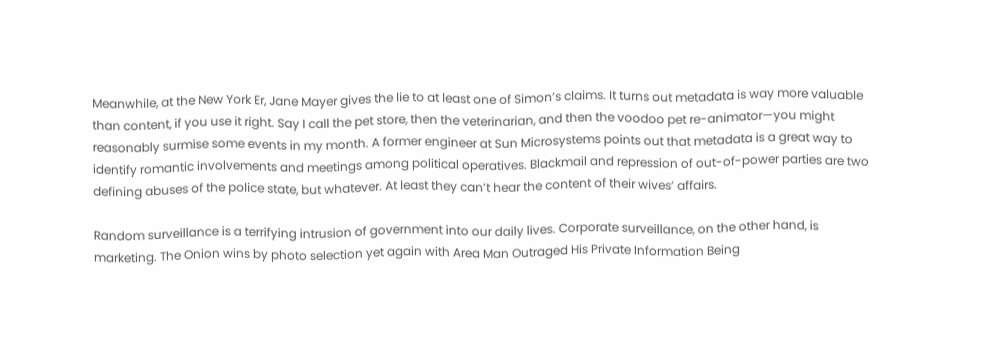Meanwhile, at the New York Er, Jane Mayer gives the lie to at least one of Simon’s claims. It turns out metadata is way more valuable than content, if you use it right. Say I call the pet store, then the veterinarian, and then the voodoo pet re-animator—you might reasonably surmise some events in my month. A former engineer at Sun Microsystems points out that metadata is a great way to identify romantic involvements and meetings among political operatives. Blackmail and repression of out-of-power parties are two defining abuses of the police state, but whatever. At least they can’t hear the content of their wives’ affairs.

Random surveillance is a terrifying intrusion of government into our daily lives. Corporate surveillance, on the other hand, is marketing. The Onion wins by photo selection yet again with Area Man Outraged His Private Information Being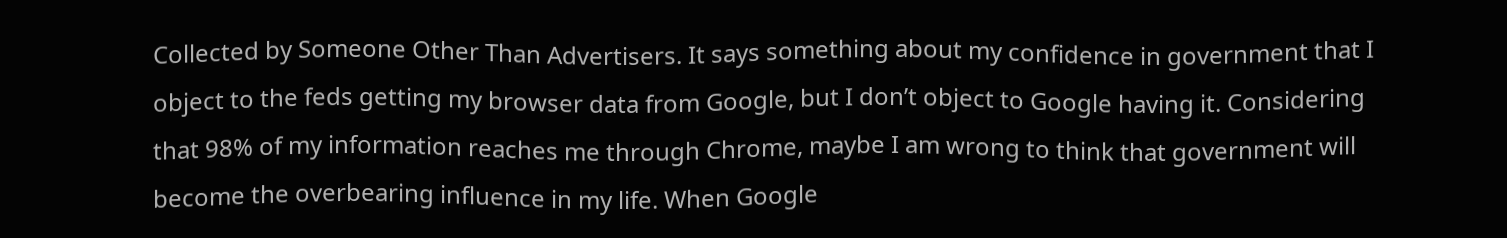Collected by Someone Other Than Advertisers. It says something about my confidence in government that I object to the feds getting my browser data from Google, but I don’t object to Google having it. Considering that 98% of my information reaches me through Chrome, maybe I am wrong to think that government will become the overbearing influence in my life. When Google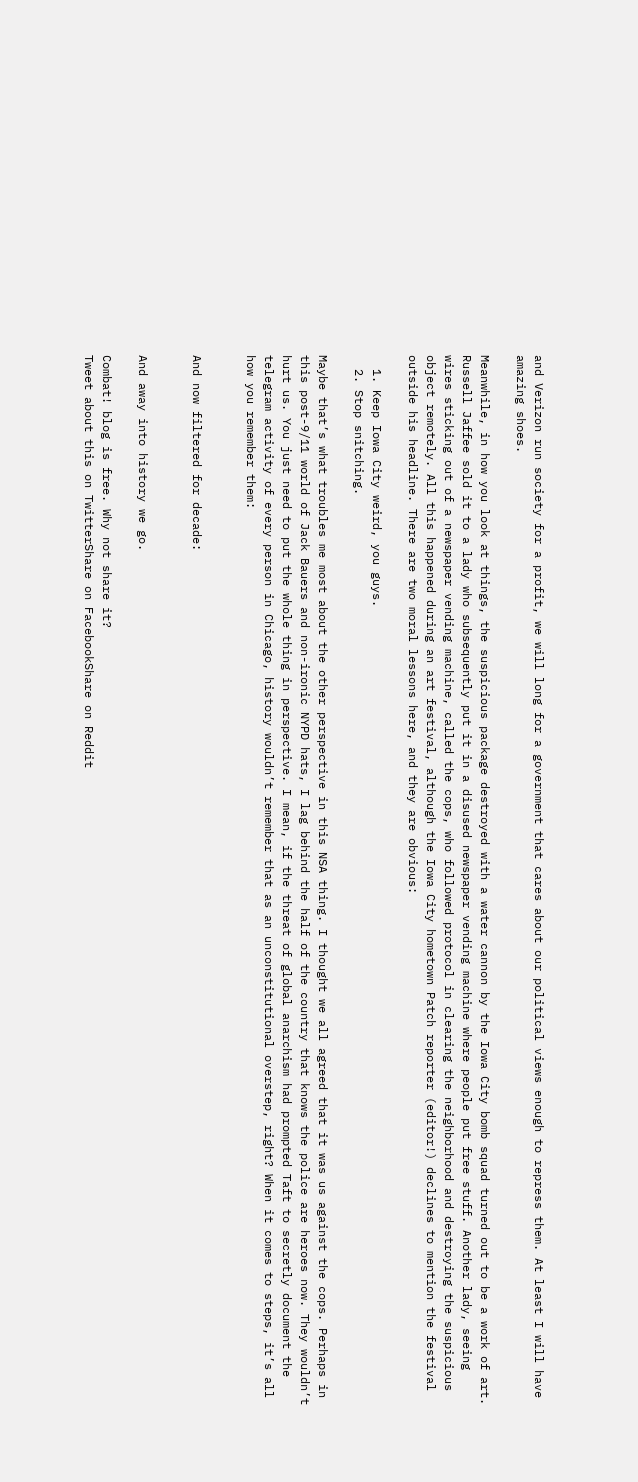and Verizon run society for a profit, we will long for a government that cares about our political views enough to repress them. At least I will have amazing shoes.

Meanwhile, in how you look at things, the suspicious package destroyed with a water cannon by the Iowa City bomb squad turned out to be a work of art. Russell Jaffee sold it to a lady who subsequently put it in a disused newspaper vending machine where people put free stuff. Another lady, seeing wires sticking out of a newspaper vending machine, called the cops, who followed protocol in clearing the neighborhood and destroying the suspicious object remotely. All this happened during an art festival, although the Iowa City hometown Patch reporter (editor!) declines to mention the festival outside his headline. There are two moral lessons here, and they are obvious:

  1. Keep Iowa City weird, you guys.
  2. Stop snitching.

Maybe that’s what troubles me most about the other perspective in this NSA thing. I thought we all agreed that it was us against the cops. Perhaps in this post-9/11 world of Jack Bauers and non-ironic NYPD hats, I lag behind the half of the country that knows the police are heroes now. They wouldn’t hurt us. You just need to put the whole thing in perspective. I mean, if the threat of global anarchism had prompted Taft to secretly document the telegram activity of every person in Chicago, history wouldn’t remember that as an unconstitutional overstep, right? When it comes to steps, it’s all how you remember them:


And now filtered for decade:


And away into history we go.

Combat! blog is free. Why not share it?
Tweet about this on TwitterShare on FacebookShare on Reddit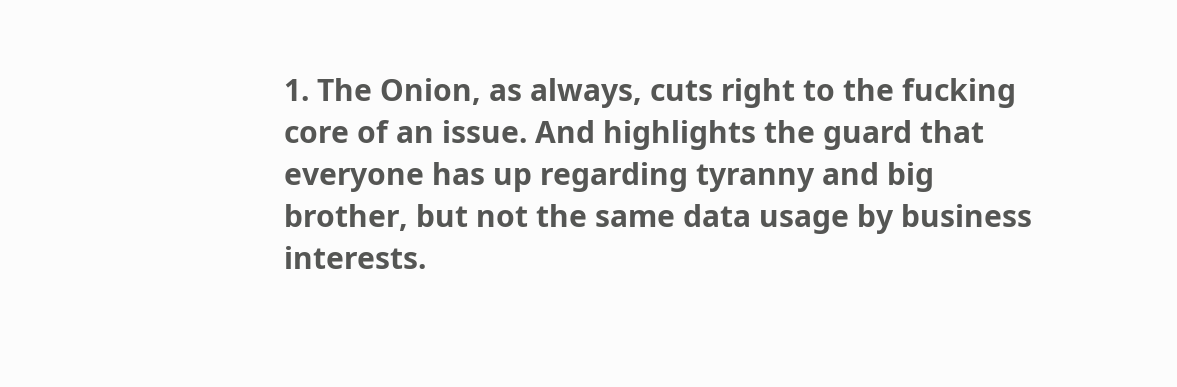1. The Onion, as always, cuts right to the fucking core of an issue. And highlights the guard that everyone has up regarding tyranny and big brother, but not the same data usage by business interests.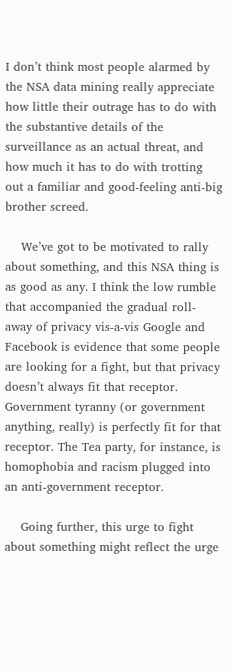I don’t think most people alarmed by the NSA data mining really appreciate how little their outrage has to do with the substantive details of the surveillance as an actual threat, and how much it has to do with trotting out a familiar and good-feeling anti-big brother screed.

    We’ve got to be motivated to rally about something, and this NSA thing is as good as any. I think the low rumble that accompanied the gradual roll-away of privacy vis-a-vis Google and Facebook is evidence that some people are looking for a fight, but that privacy doesn’t always fit that receptor. Government tyranny (or government anything, really) is perfectly fit for that receptor. The Tea party, for instance, is homophobia and racism plugged into an anti-government receptor.

    Going further, this urge to fight about something might reflect the urge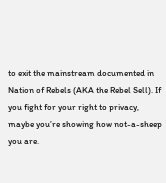to exit the mainstream documented in Nation of Rebels (AKA the Rebel Sell). If you fight for your right to privacy, maybe you’re showing how not-a-sheep you are.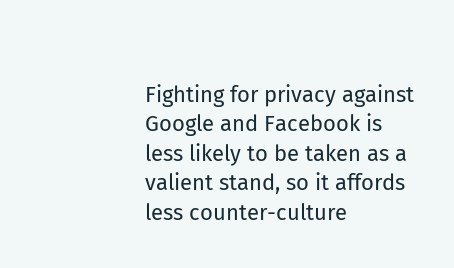Fighting for privacy against Google and Facebook is less likely to be taken as a valient stand, so it affords less counter-culture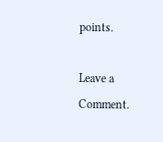points.

Leave a Comment.